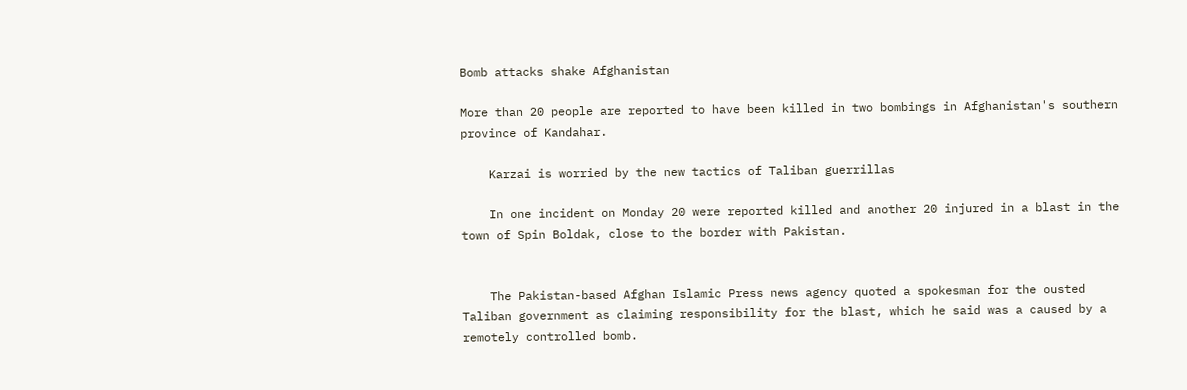Bomb attacks shake Afghanistan

More than 20 people are reported to have been killed in two bombings in Afghanistan's southern province of Kandahar.

    Karzai is worried by the new tactics of Taliban guerrillas

    In one incident on Monday 20 were reported killed and another 20 injured in a blast in the town of Spin Boldak, close to the border with Pakistan.


    The Pakistan-based Afghan Islamic Press news agency quoted a spokesman for the ousted Taliban government as claiming responsibility for the blast, which he said was a caused by a remotely controlled bomb.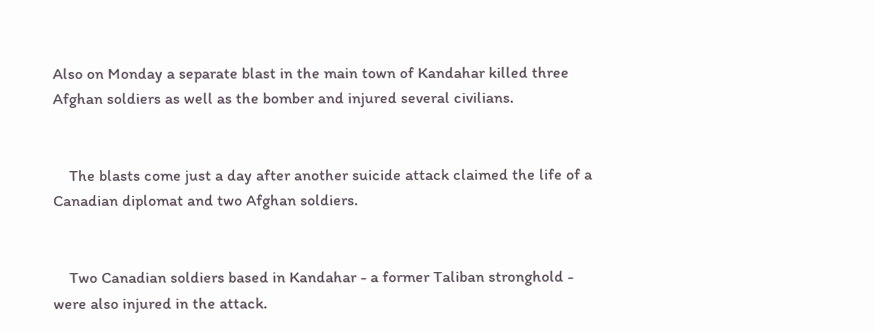Also on Monday a separate blast in the main town of Kandahar killed three Afghan soldiers as well as the bomber and injured several civilians.


    The blasts come just a day after another suicide attack claimed the life of a Canadian diplomat and two Afghan soldiers.


    Two Canadian soldiers based in Kandahar - a former Taliban stronghold - were also injured in the attack.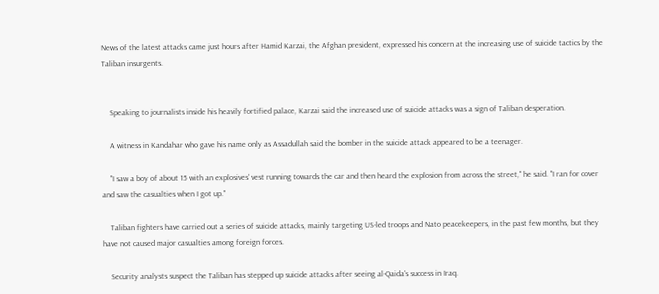News of the latest attacks came just hours after Hamid Karzai, the Afghan president, expressed his concern at the increasing use of suicide tactics by the Taliban insurgents.


    Speaking to journalists inside his heavily fortified palace, Karzai said the increased use of suicide attacks was a sign of Taliban desperation.

    A witness in Kandahar who gave his name only as Assadullah said the bomber in the suicide attack appeared to be a teenager.

    "I saw a boy of about 15 with an explosives' vest running towards the car and then heard the explosion from across the street," he said. "I ran for cover and saw the casualties when I got up."

    Taliban fighters have carried out a series of suicide attacks, mainly targeting US-led troops and Nato peacekeepers, in the past few months, but they have not caused major casualties among foreign forces.

    Security analysts suspect the Taliban has stepped up suicide attacks after seeing al-Qaida's success in Iraq.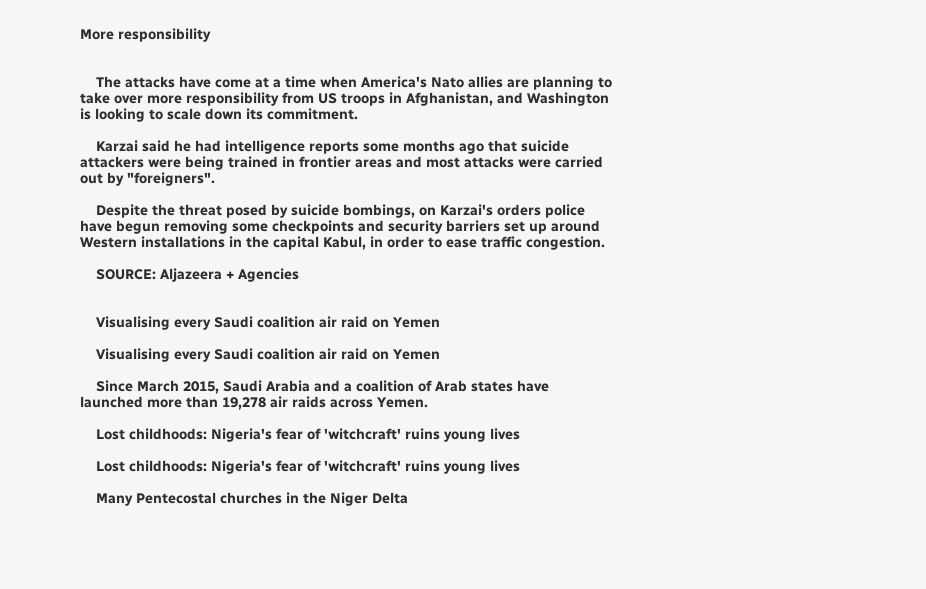More responsibility


    The attacks have come at a time when America's Nato allies are planning to take over more responsibility from US troops in Afghanistan, and Washington is looking to scale down its commitment.

    Karzai said he had intelligence reports some months ago that suicide attackers were being trained in frontier areas and most attacks were carried out by "foreigners".

    Despite the threat posed by suicide bombings, on Karzai's orders police have begun removing some checkpoints and security barriers set up around Western installations in the capital Kabul, in order to ease traffic congestion.

    SOURCE: Aljazeera + Agencies


    Visualising every Saudi coalition air raid on Yemen

    Visualising every Saudi coalition air raid on Yemen

    Since March 2015, Saudi Arabia and a coalition of Arab states have launched more than 19,278 air raids across Yemen.

    Lost childhoods: Nigeria's fear of 'witchcraft' ruins young lives

    Lost childhoods: Nigeria's fear of 'witchcraft' ruins young lives

    Many Pentecostal churches in the Niger Delta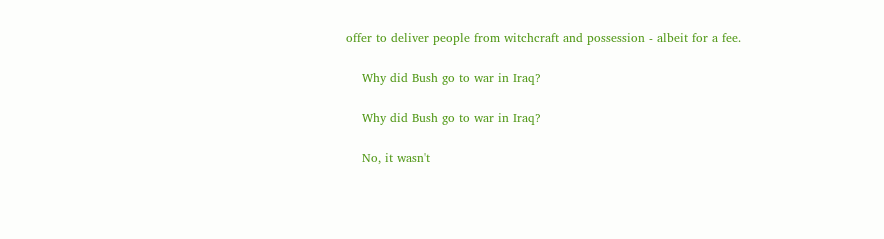offer to deliver people from witchcraft and possession - albeit for a fee.

    Why did Bush go to war in Iraq?

    Why did Bush go to war in Iraq?

    No, it wasn't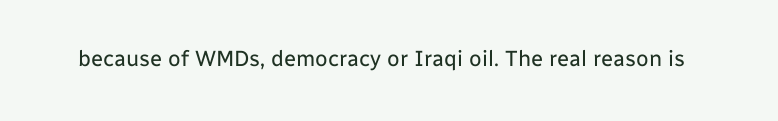because of WMDs, democracy or Iraqi oil. The real reason is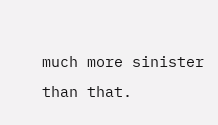much more sinister than that.